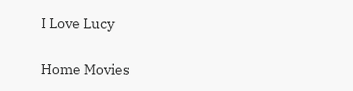I Love Lucy

Home Movies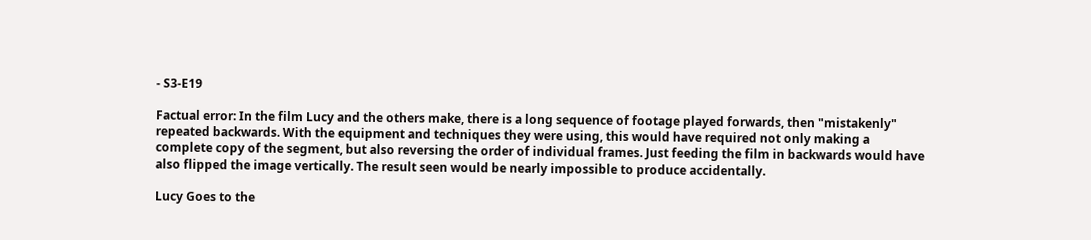- S3-E19

Factual error: In the film Lucy and the others make, there is a long sequence of footage played forwards, then "mistakenly" repeated backwards. With the equipment and techniques they were using, this would have required not only making a complete copy of the segment, but also reversing the order of individual frames. Just feeding the film in backwards would have also flipped the image vertically. The result seen would be nearly impossible to produce accidentally.

Lucy Goes to the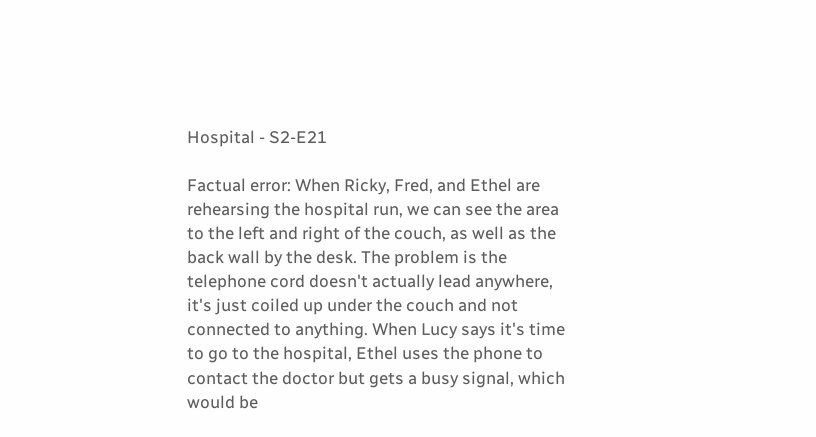Hospital - S2-E21

Factual error: When Ricky, Fred, and Ethel are rehearsing the hospital run, we can see the area to the left and right of the couch, as well as the back wall by the desk. The problem is the telephone cord doesn't actually lead anywhere, it's just coiled up under the couch and not connected to anything. When Lucy says it's time to go to the hospital, Ethel uses the phone to contact the doctor but gets a busy signal, which would be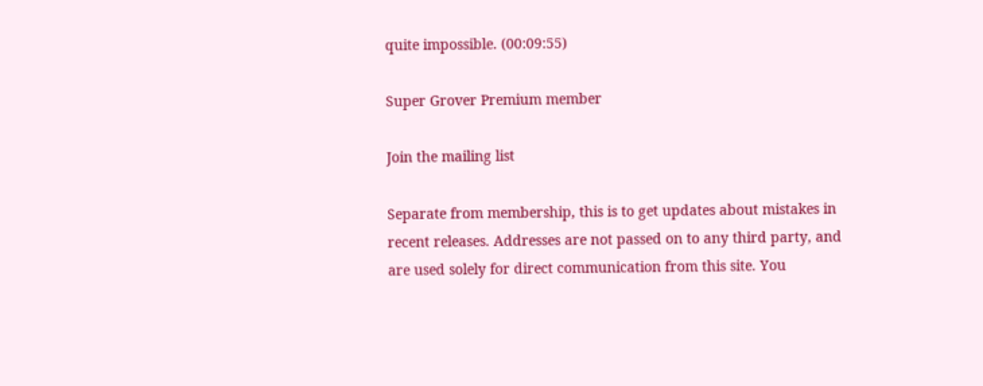quite impossible. (00:09:55)

Super Grover Premium member

Join the mailing list

Separate from membership, this is to get updates about mistakes in recent releases. Addresses are not passed on to any third party, and are used solely for direct communication from this site. You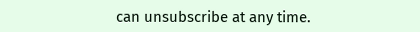can unsubscribe at any time.